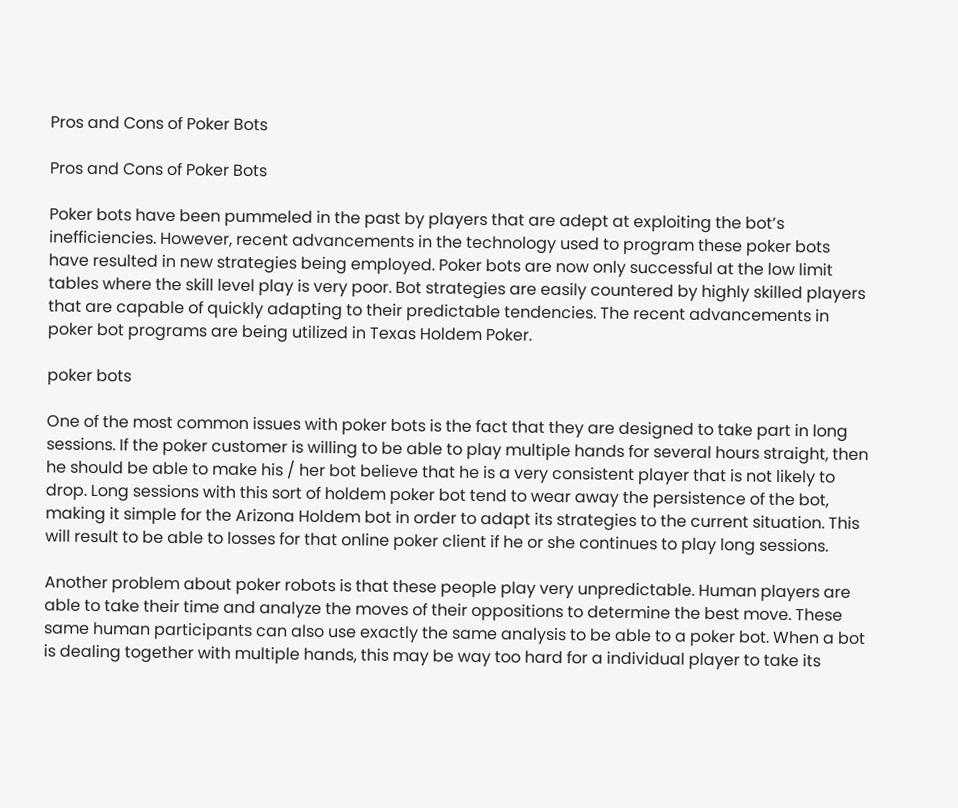Pros and Cons of Poker Bots

Pros and Cons of Poker Bots

Poker bots have been pummeled in the past by players that are adept at exploiting the bot’s inefficiencies. However, recent advancements in the technology used to program these poker bots have resulted in new strategies being employed. Poker bots are now only successful at the low limit tables where the skill level play is very poor. Bot strategies are easily countered by highly skilled players that are capable of quickly adapting to their predictable tendencies. The recent advancements in poker bot programs are being utilized in Texas Holdem Poker.

poker bots

One of the most common issues with poker bots is the fact that they are designed to take part in long sessions. If the poker customer is willing to be able to play multiple hands for several hours straight, then he should be able to make his / her bot believe that he is a very consistent player that is not likely to drop. Long sessions with this sort of holdem poker bot tend to wear away the persistence of the bot, making it simple for the Arizona Holdem bot in order to adapt its strategies to the current situation. This will result to be able to losses for that online poker client if he or she continues to play long sessions.

Another problem about poker robots is that these people play very unpredictable. Human players are able to take their time and analyze the moves of their oppositions to determine the best move. These same human participants can also use exactly the same analysis to be able to a poker bot. When a bot is dealing together with multiple hands, this may be way too hard for a individual player to take its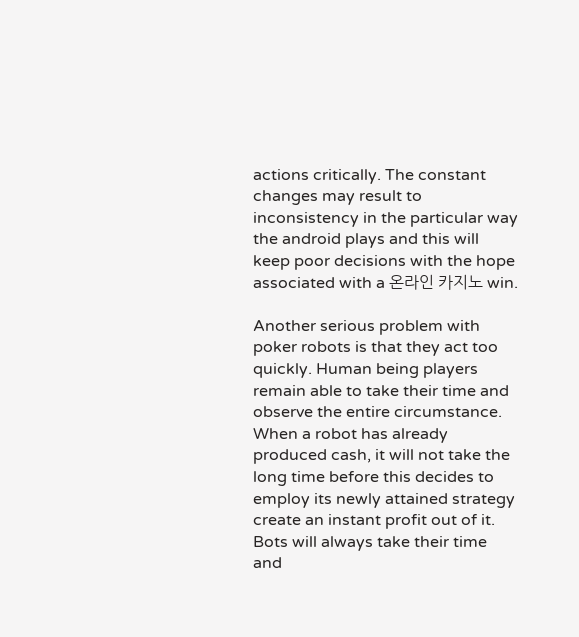actions critically. The constant changes may result to inconsistency in the particular way the android plays and this will keep poor decisions with the hope associated with a 온라인 카지노 win.

Another serious problem with poker robots is that they act too quickly. Human being players remain able to take their time and observe the entire circumstance. When a robot has already produced cash, it will not take the long time before this decides to employ its newly attained strategy create an instant profit out of it. Bots will always take their time and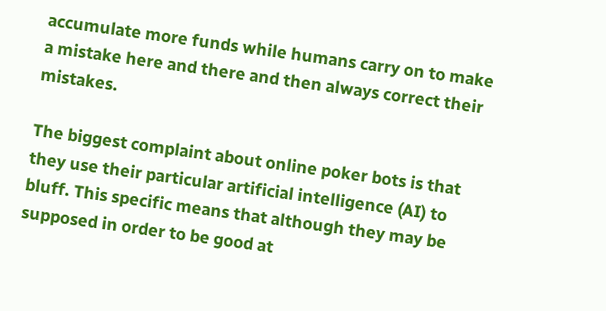accumulate more funds while humans carry on to make a mistake here and there and then always correct their mistakes.

The biggest complaint about online poker bots is that they use their particular artificial intelligence (AI) to bluff. This specific means that although they may be supposed in order to be good at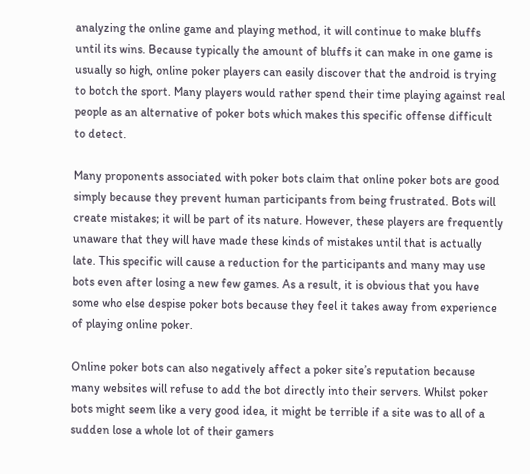analyzing the online game and playing method, it will continue to make bluffs until its wins. Because typically the amount of bluffs it can make in one game is usually so high, online poker players can easily discover that the android is trying to botch the sport. Many players would rather spend their time playing against real people as an alternative of poker bots which makes this specific offense difficult to detect.

Many proponents associated with poker bots claim that online poker bots are good simply because they prevent human participants from being frustrated. Bots will create mistakes; it will be part of its nature. However, these players are frequently unaware that they will have made these kinds of mistakes until that is actually late. This specific will cause a reduction for the participants and many may use bots even after losing a new few games. As a result, it is obvious that you have some who else despise poker bots because they feel it takes away from experience of playing online poker.

Online poker bots can also negatively affect a poker site’s reputation because many websites will refuse to add the bot directly into their servers. Whilst poker bots might seem like a very good idea, it might be terrible if a site was to all of a sudden lose a whole lot of their gamers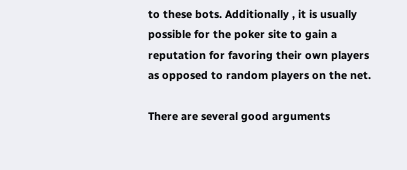to these bots. Additionally , it is usually possible for the poker site to gain a reputation for favoring their own players as opposed to random players on the net.

There are several good arguments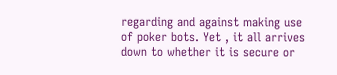regarding and against making use of poker bots. Yet , it all arrives down to whether it is secure or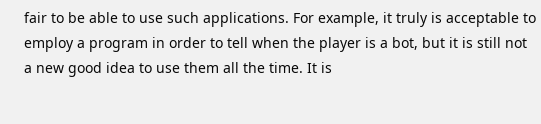fair to be able to use such applications. For example, it truly is acceptable to employ a program in order to tell when the player is a bot, but it is still not a new good idea to use them all the time. It is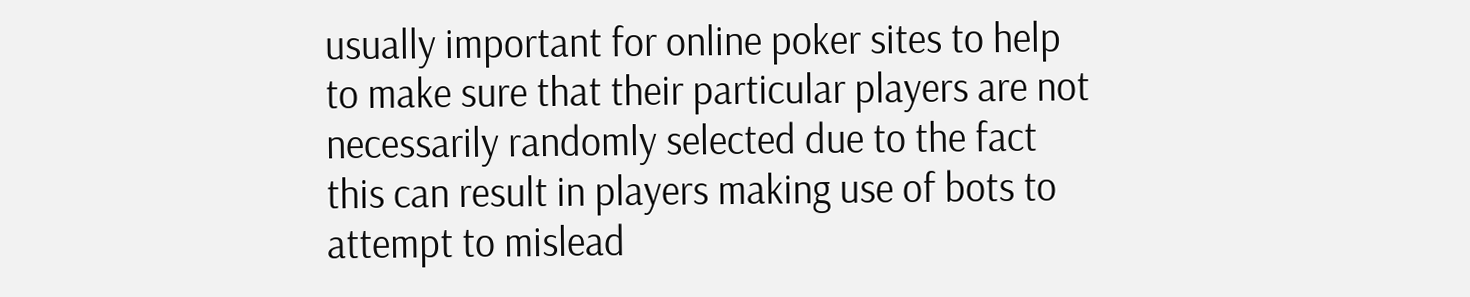usually important for online poker sites to help to make sure that their particular players are not necessarily randomly selected due to the fact this can result in players making use of bots to attempt to mislead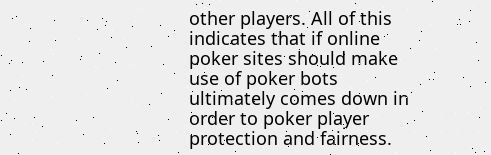other players. All of this indicates that if online poker sites should make use of poker bots ultimately comes down in order to poker player protection and fairness.